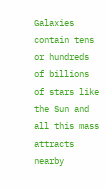Galaxies contain tens or hundreds of billions of stars like the Sun and all this mass attracts nearby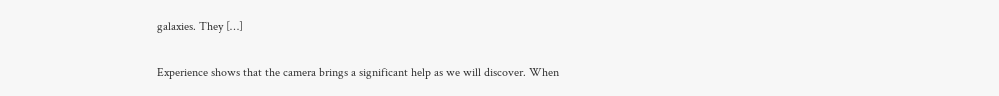galaxies. They […]

Experience shows that the camera brings a significant help as we will discover. When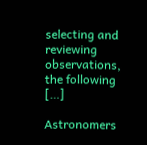selecting and reviewing observations, the following […]

Astronomers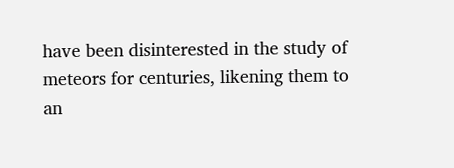have been disinterested in the study of meteors for centuries, likening them to an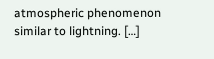atmospheric phenomenon similar to lightning. […]